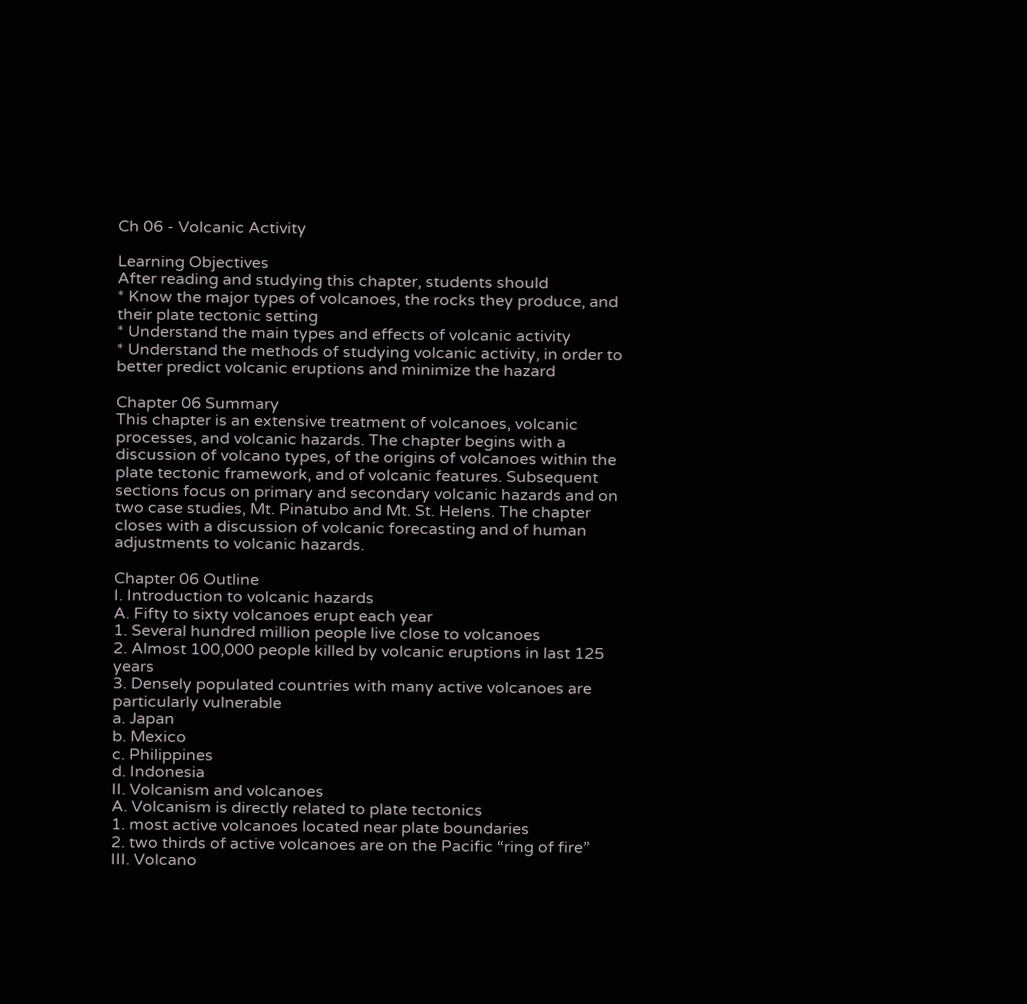Ch 06 - Volcanic Activity

Learning Objectives
After reading and studying this chapter, students should
* Know the major types of volcanoes, the rocks they produce, and their plate tectonic setting
* Understand the main types and effects of volcanic activity
* Understand the methods of studying volcanic activity, in order to better predict volcanic eruptions and minimize the hazard

Chapter 06 Summary
This chapter is an extensive treatment of volcanoes, volcanic processes, and volcanic hazards. The chapter begins with a discussion of volcano types, of the origins of volcanoes within the plate tectonic framework, and of volcanic features. Subsequent sections focus on primary and secondary volcanic hazards and on two case studies, Mt. Pinatubo and Mt. St. Helens. The chapter closes with a discussion of volcanic forecasting and of human adjustments to volcanic hazards.

Chapter 06 Outline
I. Introduction to volcanic hazards
A. Fifty to sixty volcanoes erupt each year
1. Several hundred million people live close to volcanoes
2. Almost 100,000 people killed by volcanic eruptions in last 125 years
3. Densely populated countries with many active volcanoes are particularly vulnerable
a. Japan
b. Mexico
c. Philippines
d. Indonesia
II. Volcanism and volcanoes
A. Volcanism is directly related to plate tectonics
1. most active volcanoes located near plate boundaries
2. two thirds of active volcanoes are on the Pacific “ring of fire”
III. Volcano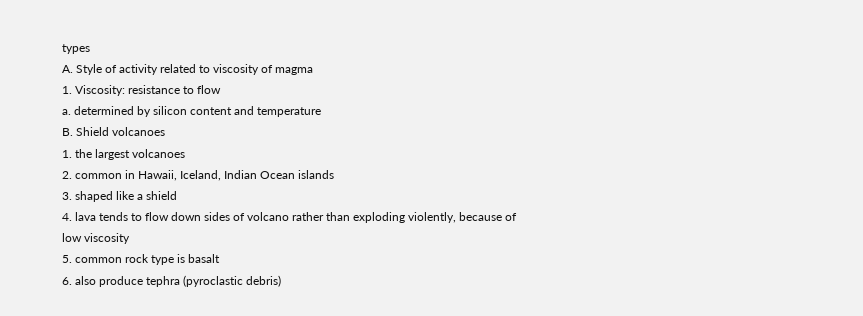types
A. Style of activity related to viscosity of magma
1. Viscosity: resistance to flow
a. determined by silicon content and temperature
B. Shield volcanoes
1. the largest volcanoes
2. common in Hawaii, Iceland, Indian Ocean islands
3. shaped like a shield
4. lava tends to flow down sides of volcano rather than exploding violently, because of low viscosity
5. common rock type is basalt
6. also produce tephra (pyroclastic debris)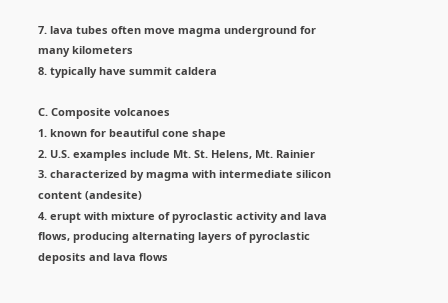7. lava tubes often move magma underground for many kilometers
8. typically have summit caldera

C. Composite volcanoes
1. known for beautiful cone shape
2. U.S. examples include Mt. St. Helens, Mt. Rainier
3. characterized by magma with intermediate silicon content (andesite)
4. erupt with mixture of pyroclastic activity and lava flows, producing alternating layers of pyroclastic deposits and lava flows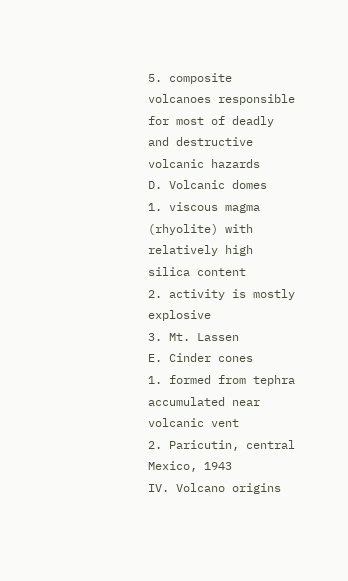5. composite volcanoes responsible for most of deadly and destructive volcanic hazards
D. Volcanic domes
1. viscous magma (rhyolite) with relatively high silica content
2. activity is mostly explosive
3. Mt. Lassen
E. Cinder cones
1. formed from tephra accumulated near volcanic vent
2. Paricutin, central Mexico, 1943
IV. Volcano origins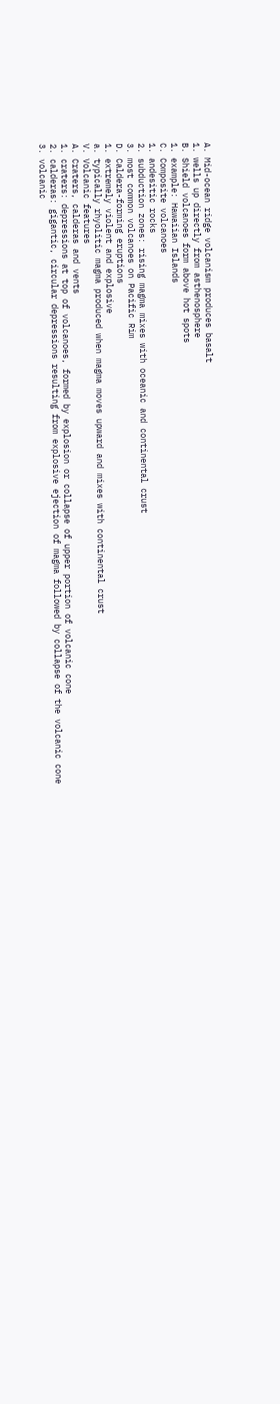A. Mid-ocean ridge volcanism produces basalt
1. wells up directly from asthenosphere
B. Shield volcanoes form above hot spots
1. example: Hawaiian Islands
C. Composite volcanoes
1. andesitic rocks
2. subduction zones: rising magma mixes with oceanic and continental crust
3. most common volcanoes on Pacific Rim
D. Caldera-forming eruptions
1. extremely violent and explosive
a. typically rhyolitic magma produced when magma moves upward and mixes with continental crust
V. Volcanic features
A. Craters, calderas and vents
1. craters: depressions at top of volcanoes, formed by explosion or collapse of upper portion of volcanic cone
2. calderas: gigantic, circular depressions resulting from explosive ejection of magma followed by collapse of the volcanic cone
3. volcanic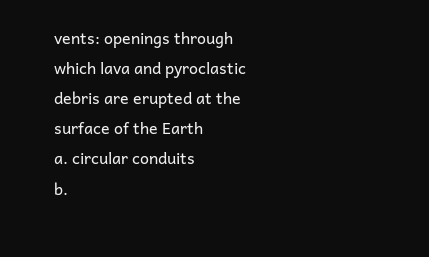vents: openings through which lava and pyroclastic debris are erupted at the surface of the Earth
a. circular conduits
b.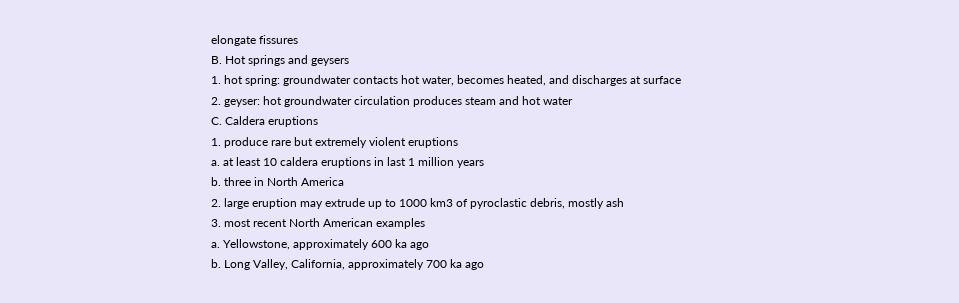elongate fissures
B. Hot springs and geysers
1. hot spring: groundwater contacts hot water, becomes heated, and discharges at surface
2. geyser: hot groundwater circulation produces steam and hot water
C. Caldera eruptions
1. produce rare but extremely violent eruptions
a. at least 10 caldera eruptions in last 1 million years
b. three in North America
2. large eruption may extrude up to 1000 km3 of pyroclastic debris, mostly ash
3. most recent North American examples
a. Yellowstone, approximately 600 ka ago
b. Long Valley, California, approximately 700 ka ago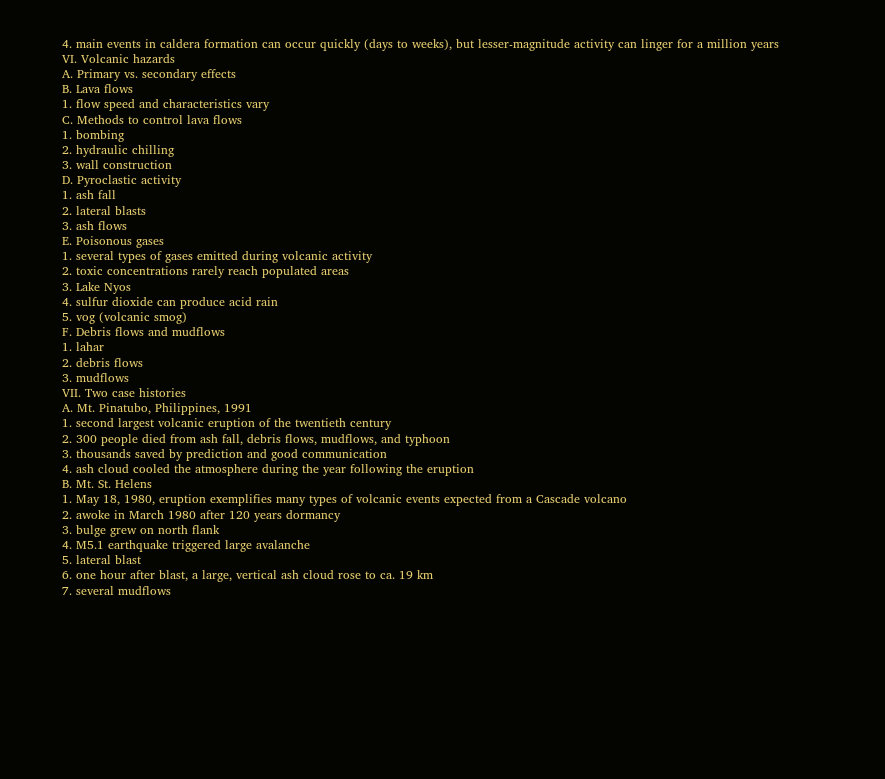4. main events in caldera formation can occur quickly (days to weeks), but lesser-magnitude activity can linger for a million years
VI. Volcanic hazards
A. Primary vs. secondary effects
B. Lava flows
1. flow speed and characteristics vary
C. Methods to control lava flows
1. bombing
2. hydraulic chilling
3. wall construction
D. Pyroclastic activity
1. ash fall
2. lateral blasts
3. ash flows
E. Poisonous gases
1. several types of gases emitted during volcanic activity
2. toxic concentrations rarely reach populated areas
3. Lake Nyos
4. sulfur dioxide can produce acid rain
5. vog (volcanic smog)
F. Debris flows and mudflows
1. lahar
2. debris flows
3. mudflows
VII. Two case histories
A. Mt. Pinatubo, Philippines, 1991
1. second largest volcanic eruption of the twentieth century
2. 300 people died from ash fall, debris flows, mudflows, and typhoon
3. thousands saved by prediction and good communication
4. ash cloud cooled the atmosphere during the year following the eruption
B. Mt. St. Helens
1. May 18, 1980, eruption exemplifies many types of volcanic events expected from a Cascade volcano
2. awoke in March 1980 after 120 years dormancy
3. bulge grew on north flank
4. M5.1 earthquake triggered large avalanche
5. lateral blast
6. one hour after blast, a large, vertical ash cloud rose to ca. 19 km
7. several mudflows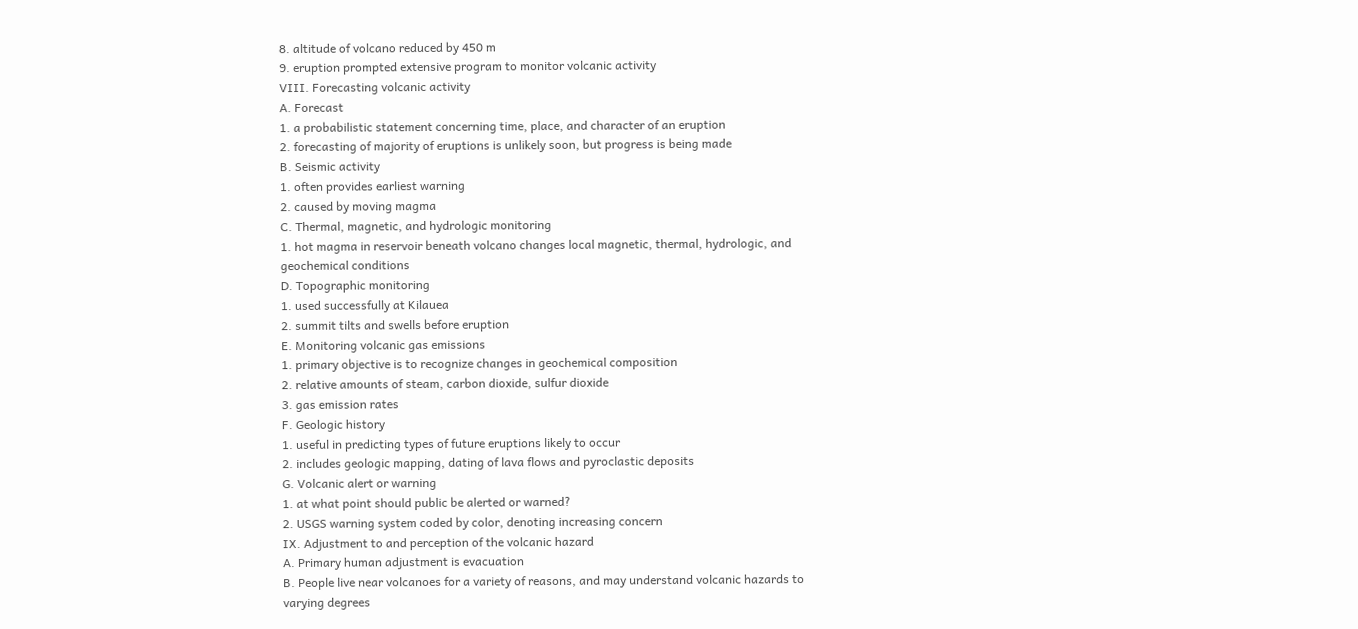8. altitude of volcano reduced by 450 m
9. eruption prompted extensive program to monitor volcanic activity
VIII. Forecasting volcanic activity
A. Forecast
1. a probabilistic statement concerning time, place, and character of an eruption
2. forecasting of majority of eruptions is unlikely soon, but progress is being made
B. Seismic activity
1. often provides earliest warning
2. caused by moving magma
C. Thermal, magnetic, and hydrologic monitoring
1. hot magma in reservoir beneath volcano changes local magnetic, thermal, hydrologic, and geochemical conditions
D. Topographic monitoring
1. used successfully at Kilauea
2. summit tilts and swells before eruption
E. Monitoring volcanic gas emissions
1. primary objective is to recognize changes in geochemical composition
2. relative amounts of steam, carbon dioxide, sulfur dioxide
3. gas emission rates
F. Geologic history
1. useful in predicting types of future eruptions likely to occur
2. includes geologic mapping, dating of lava flows and pyroclastic deposits
G. Volcanic alert or warning
1. at what point should public be alerted or warned?
2. USGS warning system coded by color, denoting increasing concern
IX. Adjustment to and perception of the volcanic hazard
A. Primary human adjustment is evacuation
B. People live near volcanoes for a variety of reasons, and may understand volcanic hazards to varying degrees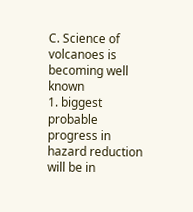C. Science of volcanoes is becoming well known
1. biggest probable progress in hazard reduction will be in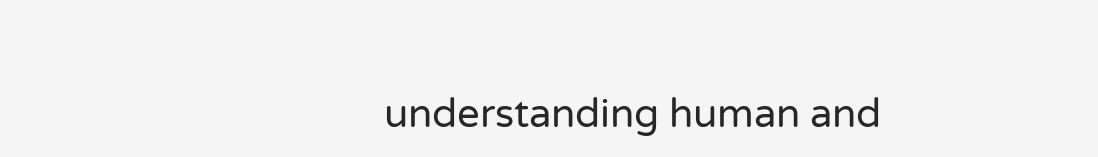understanding human and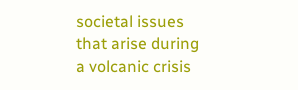societal issues that arise during a volcanic crisis